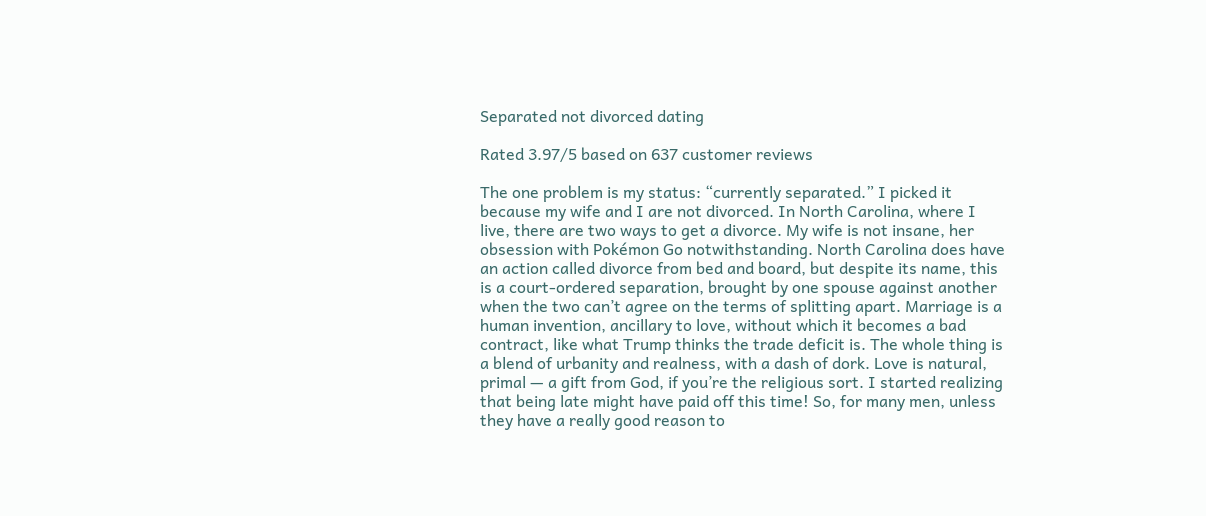Separated not divorced dating

Rated 3.97/5 based on 637 customer reviews

The one problem is my status: “currently separated.” I picked it because my wife and I are not divorced. In North Carolina, where I live, there are two ways to get a divorce. My wife is not insane, her obsession with Pokémon Go notwithstanding. North Carolina does have an action called divorce from bed and board, but despite its name, this is a court-ordered separation, brought by one spouse against another when the two can’t agree on the terms of splitting apart. Marriage is a human invention, ancillary to love, without which it becomes a bad contract, like what Trump thinks the trade deficit is. The whole thing is a blend of urbanity and realness, with a dash of dork. Love is natural, primal — a gift from God, if you’re the religious sort. I started realizing that being late might have paid off this time! So, for many men, unless they have a really good reason to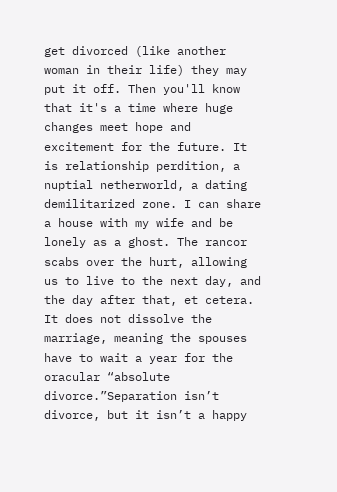get divorced (like another woman in their life) they may put it off. Then you'll know that it's a time where huge changes meet hope and excitement for the future. It is relationship perdition, a nuptial netherworld, a dating demilitarized zone. I can share a house with my wife and be lonely as a ghost. The rancor scabs over the hurt, allowing us to live to the next day, and the day after that, et cetera. It does not dissolve the marriage, meaning the spouses have to wait a year for the oracular “absolute divorce.”Separation isn’t divorce, but it isn’t a happy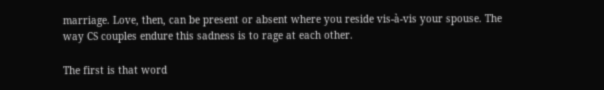marriage. Love, then, can be present or absent where you reside vis-à-vis your spouse. The way CS couples endure this sadness is to rage at each other.

The first is that word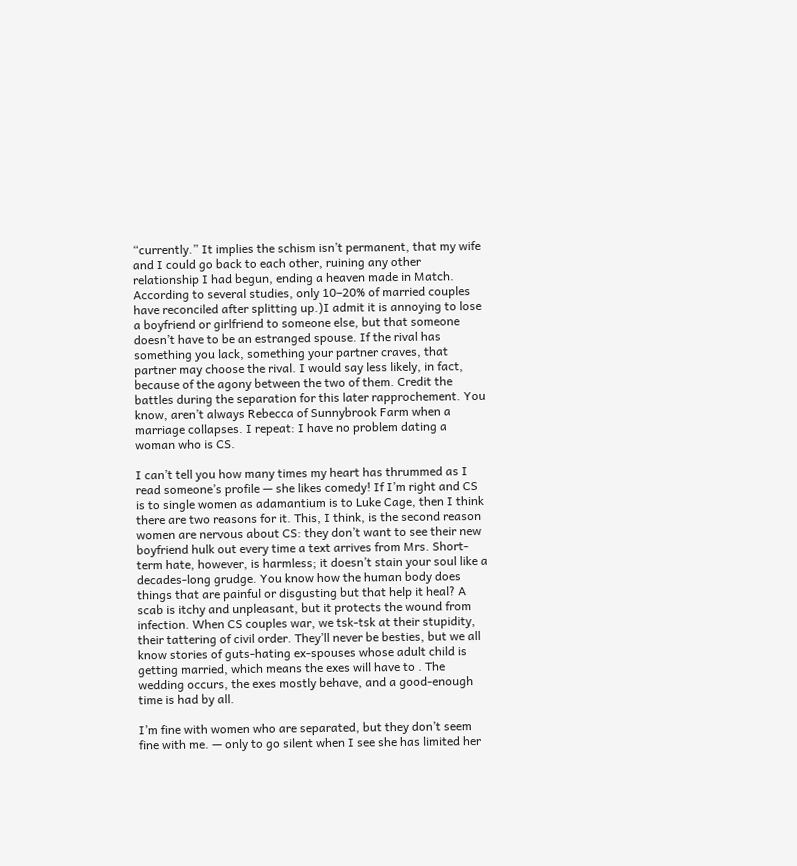“currently.” It implies the schism isn’t permanent, that my wife and I could go back to each other, ruining any other relationship I had begun, ending a heaven made in Match. According to several studies, only 10–20% of married couples have reconciled after splitting up.)I admit it is annoying to lose a boyfriend or girlfriend to someone else, but that someone doesn’t have to be an estranged spouse. If the rival has something you lack, something your partner craves, that partner may choose the rival. I would say less likely, in fact, because of the agony between the two of them. Credit the battles during the separation for this later rapprochement. You know, aren’t always Rebecca of Sunnybrook Farm when a marriage collapses. I repeat: I have no problem dating a woman who is CS.

I can’t tell you how many times my heart has thrummed as I read someone’s profile — she likes comedy! If I’m right and CS is to single women as adamantium is to Luke Cage, then I think there are two reasons for it. This, I think, is the second reason women are nervous about CS: they don’t want to see their new boyfriend hulk out every time a text arrives from Mrs. Short-term hate, however, is harmless; it doesn’t stain your soul like a decades-long grudge. You know how the human body does things that are painful or disgusting but that help it heal? A scab is itchy and unpleasant, but it protects the wound from infection. When CS couples war, we tsk-tsk at their stupidity, their tattering of civil order. They’ll never be besties, but we all know stories of guts-hating ex-spouses whose adult child is getting married, which means the exes will have to . The wedding occurs, the exes mostly behave, and a good-enough time is had by all.

I’m fine with women who are separated, but they don’t seem fine with me. — only to go silent when I see she has limited her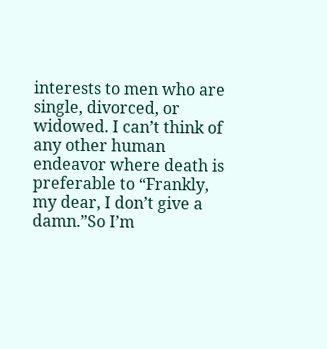interests to men who are single, divorced, or widowed. I can’t think of any other human endeavor where death is preferable to “Frankly, my dear, I don’t give a damn.”So I’m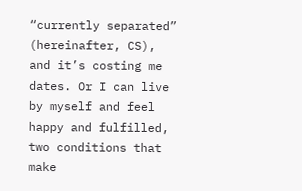“currently separated” (hereinafter, CS), and it’s costing me dates. Or I can live by myself and feel happy and fulfilled, two conditions that make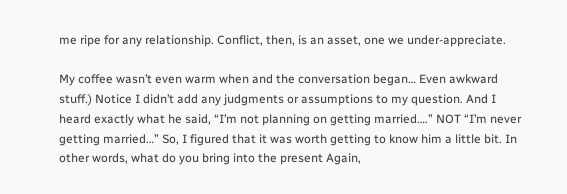me ripe for any relationship. Conflict, then, is an asset, one we under-appreciate.

My coffee wasn’t even warm when and the conversation began… Even awkward stuff.) Notice I didn’t add any judgments or assumptions to my question. And I heard exactly what he said, “I’m not planning on getting married….” NOT “I’m never getting married…” So, I figured that it was worth getting to know him a little bit. In other words, what do you bring into the present Again,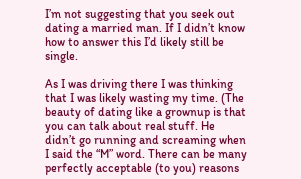I’m not suggesting that you seek out dating a married man. If I didn’t know how to answer this I’d likely still be single.

As I was driving there I was thinking that I was likely wasting my time. (The beauty of dating like a grownup is that you can talk about real stuff. He didn’t go running and screaming when I said the “M” word. There can be many perfectly acceptable (to you) reasons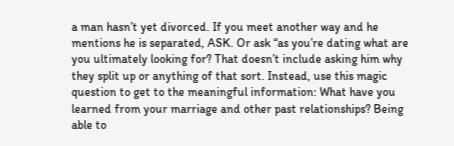a man hasn’t yet divorced. If you meet another way and he mentions he is separated, ASK. Or ask “as you’re dating what are you ultimately looking for? That doesn’t include asking him why they split up or anything of that sort. Instead, use this magic question to get to the meaningful information: What have you learned from your marriage and other past relationships? Being able to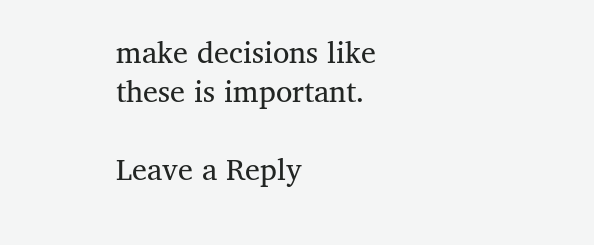make decisions like these is important.

Leave a Reply